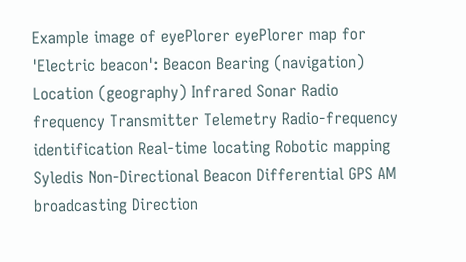Example image of eyePlorer eyePlorer map for 'Electric beacon': Beacon Bearing (navigation) Location (geography) Infrared Sonar Radio frequency Transmitter Telemetry Radio-frequency identification Real-time locating Robotic mapping Syledis Non-Directional Beacon Differential GPS AM broadcasting Direction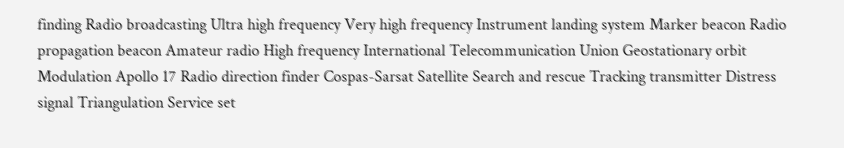finding Radio broadcasting Ultra high frequency Very high frequency Instrument landing system Marker beacon Radio propagation beacon Amateur radio High frequency International Telecommunication Union Geostationary orbit Modulation Apollo 17 Radio direction finder Cospas-Sarsat Satellite Search and rescue Tracking transmitter Distress signal Triangulation Service set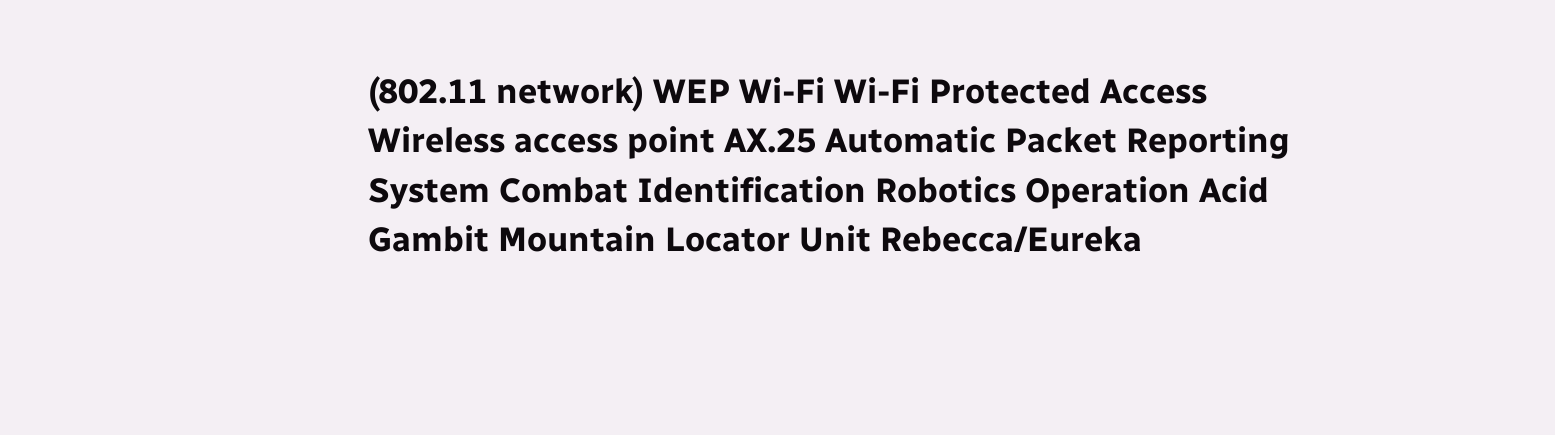(802.11 network) WEP Wi-Fi Wi-Fi Protected Access Wireless access point AX.25 Automatic Packet Reporting System Combat Identification Robotics Operation Acid Gambit Mountain Locator Unit Rebecca/Eureka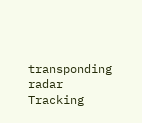transponding radar Tracking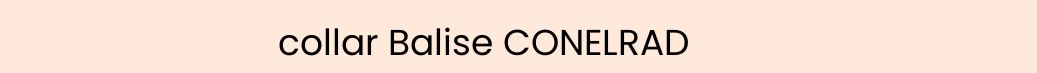collar Balise CONELRAD